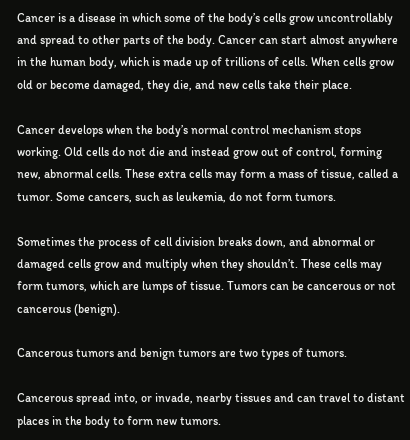Cancer is a disease in which some of the body’s cells grow uncontrollably and spread to other parts of the body. Cancer can start almost anywhere in the human body, which is made up of trillions of cells. When cells grow old or become damaged, they die, and new cells take their place.

Cancer develops when the body’s normal control mechanism stops working. Old cells do not die and instead grow out of control, forming new, abnormal cells. These extra cells may form a mass of tissue, called a tumor. Some cancers, such as leukemia, do not form tumors.

Sometimes the process of cell division breaks down, and abnormal or damaged cells grow and multiply when they shouldn’t. These cells may form tumors, which are lumps of tissue. Tumors can be cancerous or not cancerous (benign).

Cancerous tumors and benign tumors are two types of tumors.

Cancerous spread into, or invade, nearby tissues and can travel to distant places in the body to form new tumors.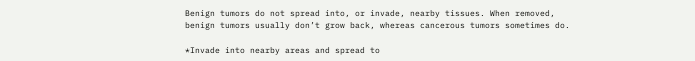Benign tumors do not spread into, or invade, nearby tissues. When removed, benign tumors usually don’t grow back, whereas cancerous tumors sometimes do.

*Invade into nearby areas and spread to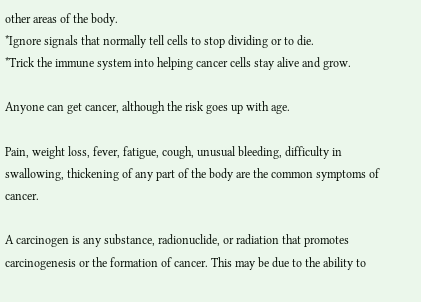other areas of the body.
*Ignore signals that normally tell cells to stop dividing or to die.
*Trick the immune system into helping cancer cells stay alive and grow.

Anyone can get cancer, although the risk goes up with age.

Pain, weight loss, fever, fatigue, cough, unusual bleeding, difficulty in swallowing, thickening of any part of the body are the common symptoms of cancer.

A carcinogen is any substance, radionuclide, or radiation that promotes carcinogenesis or the formation of cancer. This may be due to the ability to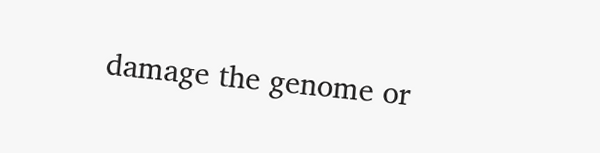damage the genome or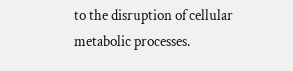to the disruption of cellular metabolic processes.